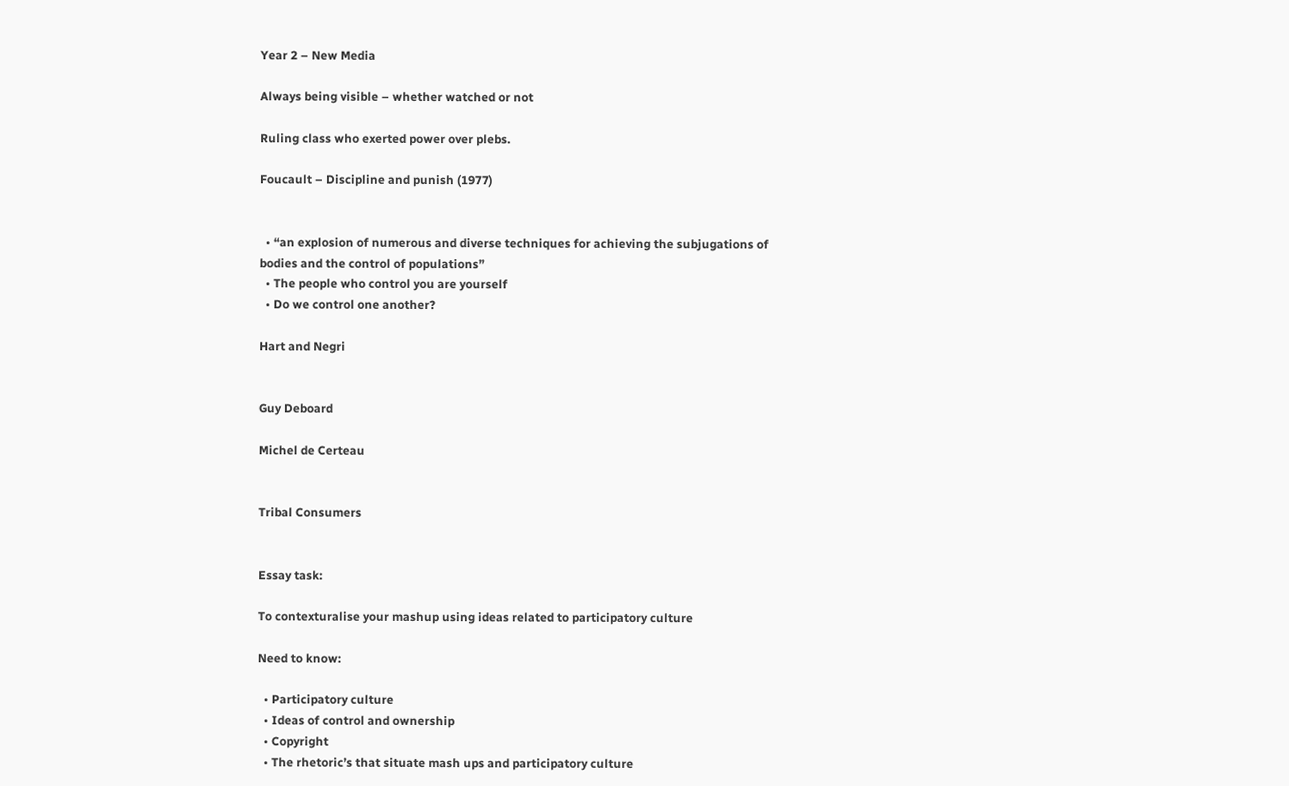Year 2 – New Media

Always being visible – whether watched or not

Ruling class who exerted power over plebs.

Foucault – Discipline and punish (1977)


  • “an explosion of numerous and diverse techniques for achieving the subjugations of bodies and the control of populations”
  • The people who control you are yourself
  • Do we control one another?

Hart and Negri


Guy Deboard

Michel de Certeau


Tribal Consumers


Essay task:

To contexturalise your mashup using ideas related to participatory culture

Need to know:

  • Participatory culture
  • Ideas of control and ownership
  • Copyright
  • The rhetoric’s that situate mash ups and participatory culture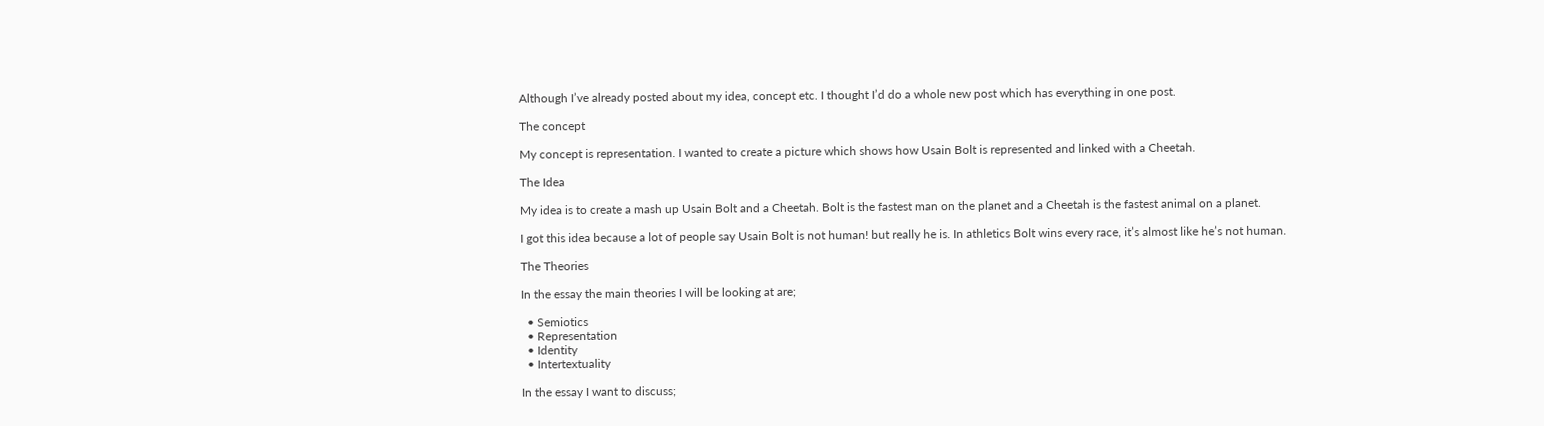Although I’ve already posted about my idea, concept etc. I thought I’d do a whole new post which has everything in one post.

The concept

My concept is representation. I wanted to create a picture which shows how Usain Bolt is represented and linked with a Cheetah.

The Idea

My idea is to create a mash up Usain Bolt and a Cheetah. Bolt is the fastest man on the planet and a Cheetah is the fastest animal on a planet.

I got this idea because a lot of people say Usain Bolt is not human! but really he is. In athletics Bolt wins every race, it’s almost like he’s not human.

The Theories

In the essay the main theories I will be looking at are;

  • Semiotics
  • Representation
  • Identity
  • Intertextuality

In the essay I want to discuss;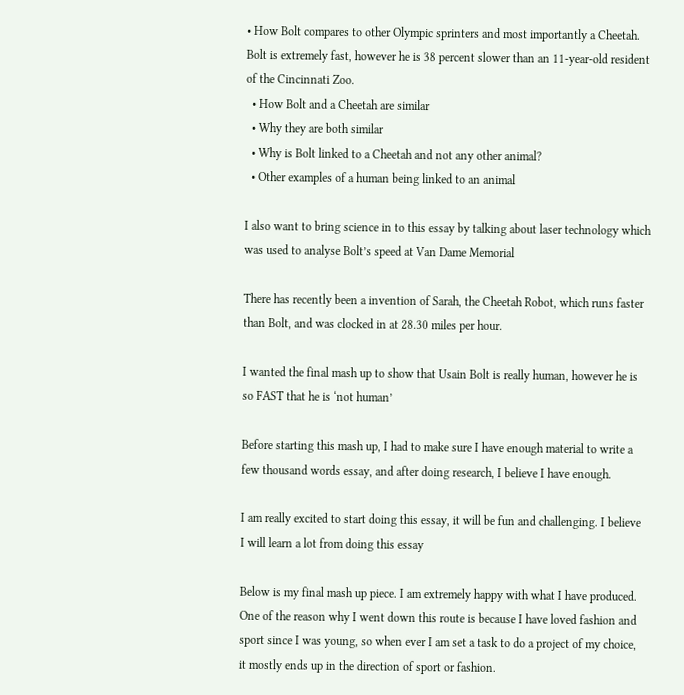• How Bolt compares to other Olympic sprinters and most importantly a Cheetah. Bolt is extremely fast, however he is 38 percent slower than an 11-year-old resident of the Cincinnati Zoo.
  • How Bolt and a Cheetah are similar
  • Why they are both similar
  • Why is Bolt linked to a Cheetah and not any other animal?
  • Other examples of a human being linked to an animal

I also want to bring science in to this essay by talking about laser technology which was used to analyse Bolt’s speed at Van Dame Memorial

There has recently been a invention of Sarah, the Cheetah Robot, which runs faster than Bolt, and was clocked in at 28.30 miles per hour.

I wanted the final mash up to show that Usain Bolt is really human, however he is so FAST that he is ‘not human’

Before starting this mash up, I had to make sure I have enough material to write a few thousand words essay, and after doing research, I believe I have enough.

I am really excited to start doing this essay, it will be fun and challenging. I believe I will learn a lot from doing this essay

Below is my final mash up piece. I am extremely happy with what I have produced. One of the reason why I went down this route is because I have loved fashion and sport since I was young, so when ever I am set a task to do a project of my choice, it mostly ends up in the direction of sport or fashion.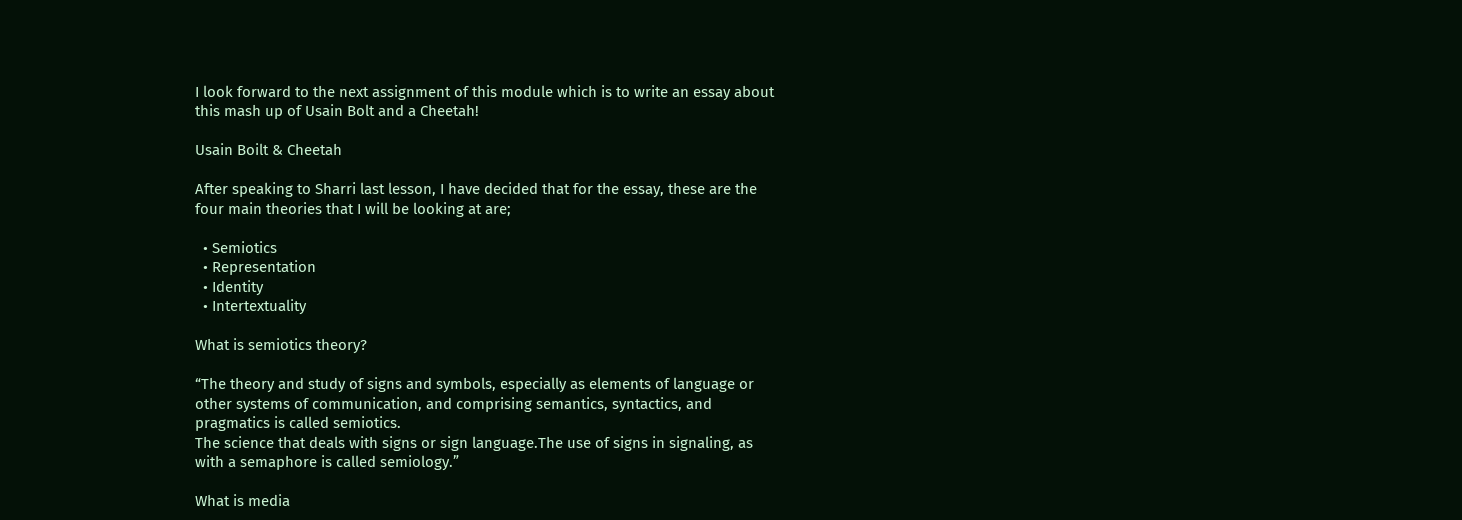I look forward to the next assignment of this module which is to write an essay about this mash up of Usain Bolt and a Cheetah!

Usain Boilt & Cheetah

After speaking to Sharri last lesson, I have decided that for the essay, these are the four main theories that I will be looking at are;

  • Semiotics
  • Representation
  • Identity
  • Intertextuality

What is semiotics theory?

“The theory and study of signs and symbols, especially as elements of language or other systems of communication, and comprising semantics, syntactics, and pragmatics is called semiotics.
The science that deals with signs or sign language.The use of signs in signaling, as with a semaphore is called semiology.”

What is media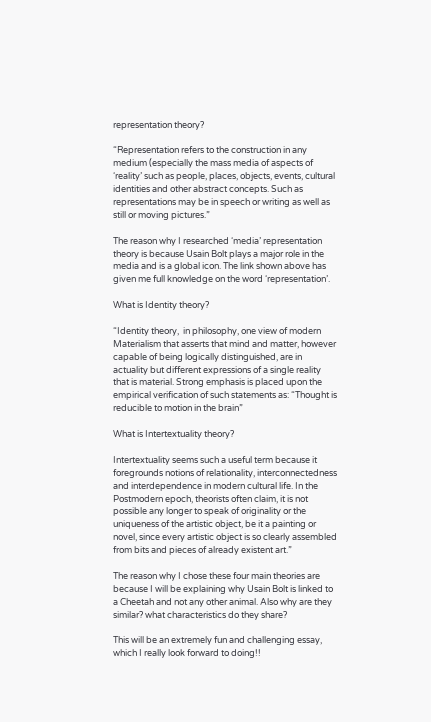representation theory?

“Representation refers to the construction in any medium (especially the mass media of aspects of ‘reality’ such as people, places, objects, events, cultural identities and other abstract concepts. Such as representations may be in speech or writing as well as still or moving pictures.”

The reason why I researched ‘media’ representation theory is because Usain Bolt plays a major role in the media and is a global icon. The link shown above has given me full knowledge on the word ‘representation’.

What is Identity theory?

“Identity theory,  in philosophy, one view of modern Materialism that asserts that mind and matter, however capable of being logically distinguished, are in actuality but different expressions of a single reality that is material. Strong emphasis is placed upon the empirical verification of such statements as: “Thought is reducible to motion in the brain”

What is Intertextuality theory?

Intertextuality seems such a useful term because it foregrounds notions of relationality, interconnectedness and interdependence in modern cultural life. In the Postmodern epoch, theorists often claim, it is not possible any longer to speak of originality or the uniqueness of the artistic object, be it a painting or novel, since every artistic object is so clearly assembled from bits and pieces of already existent art.”

The reason why I chose these four main theories are because I will be explaining why Usain Bolt is linked to a Cheetah and not any other animal. Also why are they similar? what characteristics do they share?

This will be an extremely fun and challenging essay, which I really look forward to doing!!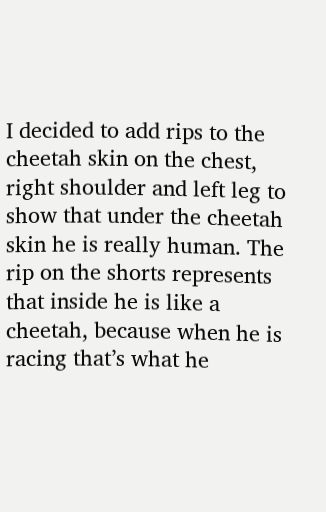I decided to add rips to the cheetah skin on the chest, right shoulder and left leg to show that under the cheetah skin he is really human. The rip on the shorts represents that inside he is like a cheetah, because when he is racing that’s what he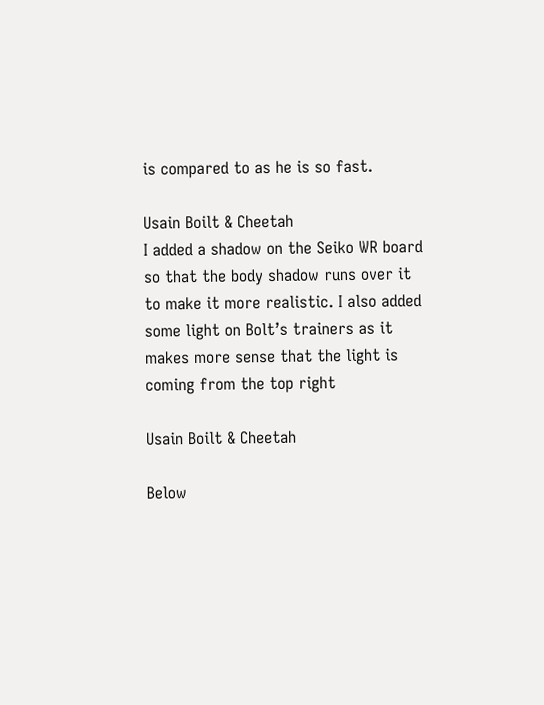is compared to as he is so fast.

Usain Boilt & Cheetah
I added a shadow on the Seiko WR board so that the body shadow runs over it to make it more realistic. I also added some light on Bolt’s trainers as it makes more sense that the light is coming from the top right

Usain Boilt & Cheetah

Below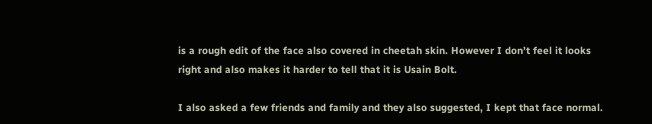is a rough edit of the face also covered in cheetah skin. However I don’t feel it looks right and also makes it harder to tell that it is Usain Bolt.

I also asked a few friends and family and they also suggested, I kept that face normal.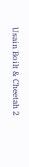Usain Boilt & Cheetah 2